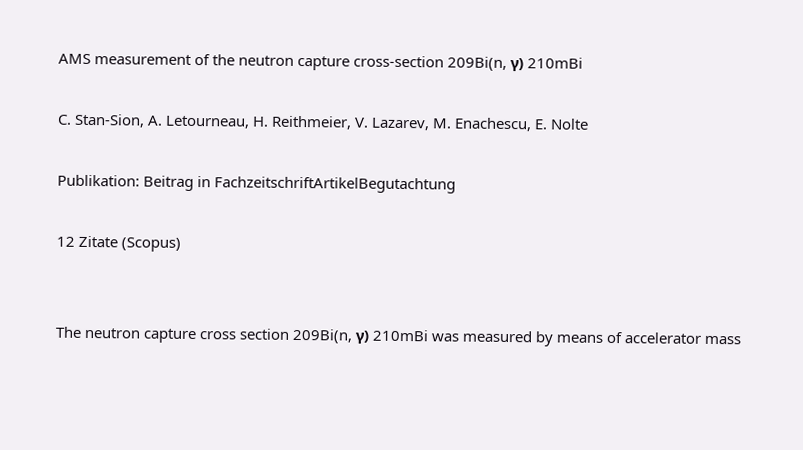AMS measurement of the neutron capture cross-section 209Bi(n, γ) 210mBi

C. Stan-Sion, A. Letourneau, H. Reithmeier, V. Lazarev, M. Enachescu, E. Nolte

Publikation: Beitrag in FachzeitschriftArtikelBegutachtung

12 Zitate (Scopus)


The neutron capture cross section 209Bi(n, γ) 210mBi was measured by means of accelerator mass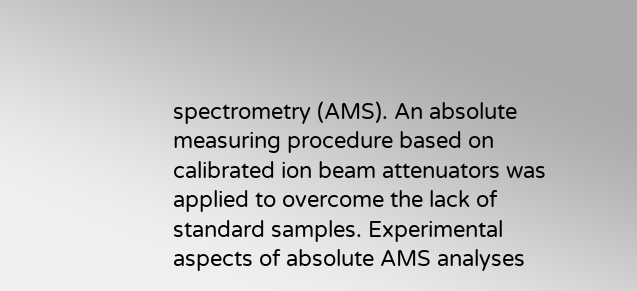spectrometry (AMS). An absolute measuring procedure based on calibrated ion beam attenuators was applied to overcome the lack of standard samples. Experimental aspects of absolute AMS analyses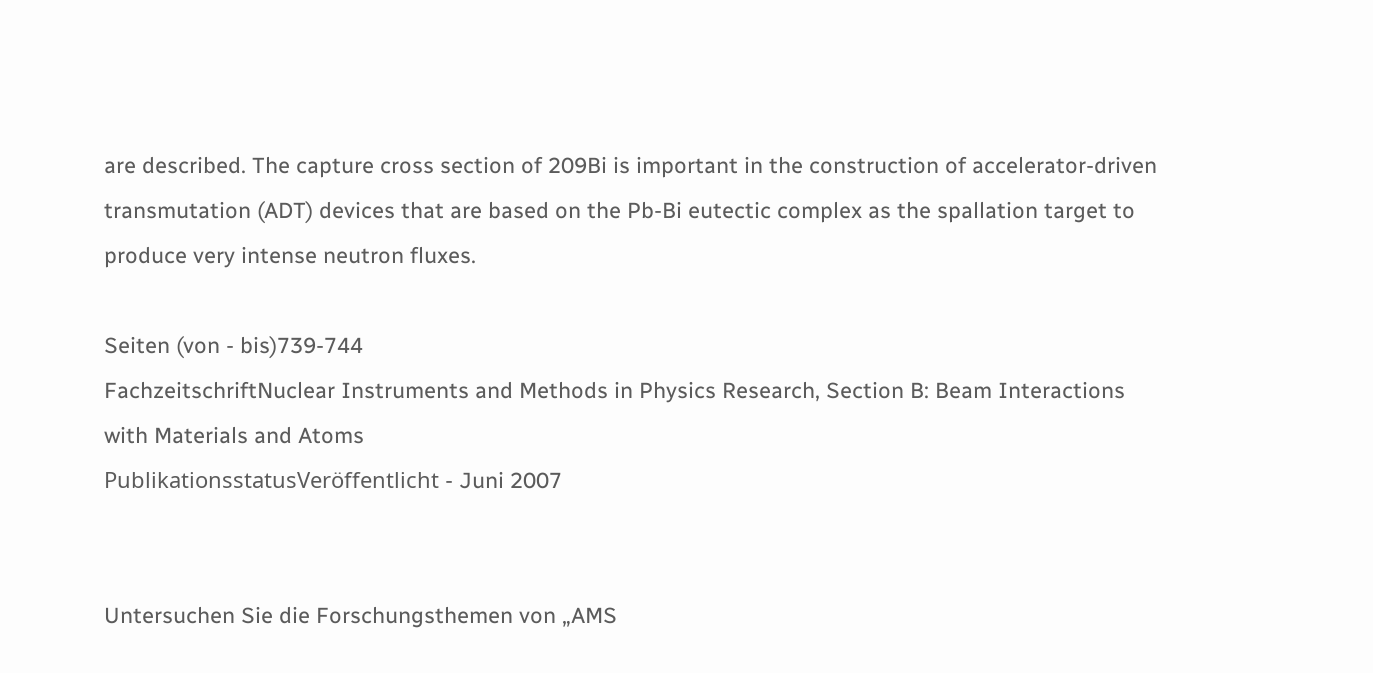are described. The capture cross section of 209Bi is important in the construction of accelerator-driven transmutation (ADT) devices that are based on the Pb-Bi eutectic complex as the spallation target to produce very intense neutron fluxes.

Seiten (von - bis)739-744
FachzeitschriftNuclear Instruments and Methods in Physics Research, Section B: Beam Interactions with Materials and Atoms
PublikationsstatusVeröffentlicht - Juni 2007


Untersuchen Sie die Forschungsthemen von „AMS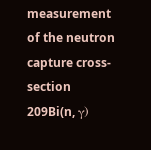measurement of the neutron capture cross-section 209Bi(n, γ)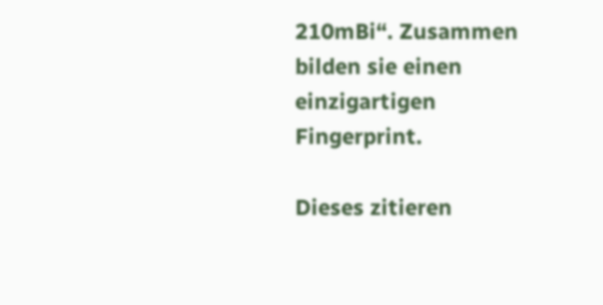210mBi“. Zusammen bilden sie einen einzigartigen Fingerprint.

Dieses zitieren